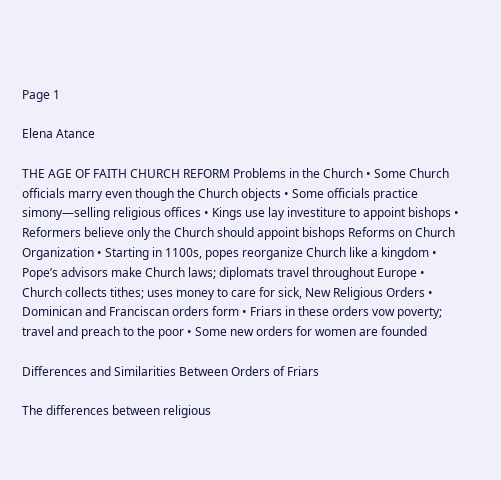Page 1

Elena Atance

THE AGE OF FAITH CHURCH REFORM Problems in the Church • Some Church officials marry even though the Church objects • Some officials practice simony—selling religious offices • Kings use lay investiture to appoint bishops • Reformers believe only the Church should appoint bishops Reforms on Church Organization • Starting in 1100s, popes reorganize Church like a kingdom • Pope’s advisors make Church laws; diplomats travel throughout Europe • Church collects tithes; uses money to care for sick, New Religious Orders • Dominican and Franciscan orders form • Friars in these orders vow poverty; travel and preach to the poor • Some new orders for women are founded

Differences and Similarities Between Orders of Friars

The differences between religious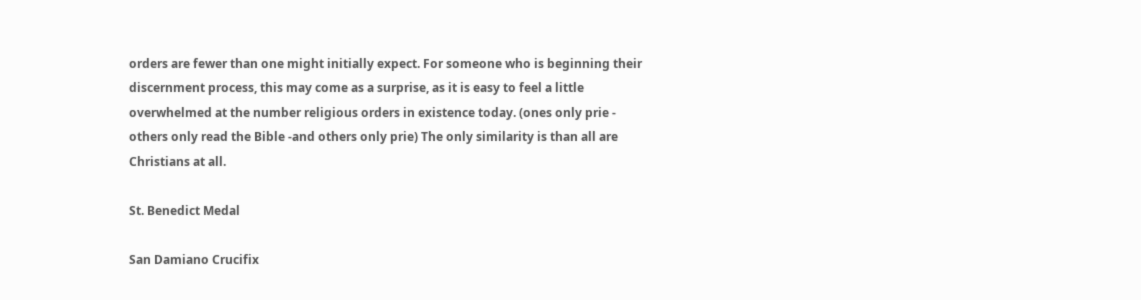orders are fewer than one might initially expect. For someone who is beginning their discernment process, this may come as a surprise, as it is easy to feel a little overwhelmed at the number religious orders in existence today. (ones only prie - others only read the Bible -and others only prie) The only similarity is than all are Christians at all.

St. Benedict Medal

San Damiano Crucifix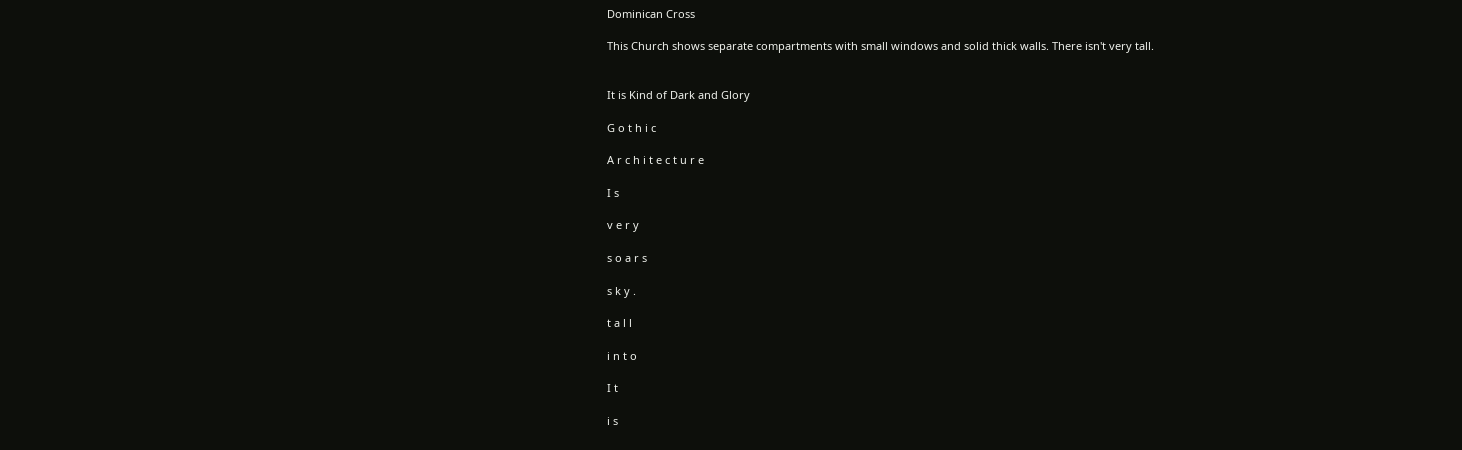Dominican Cross

This Church shows separate compartments with small windows and solid thick walls. There isn't very tall.


It is Kind of Dark and Glory

G o t h i c

A r c h i t e c t u r e

I s

v e r y

s o a r s

s k y .

t a l l

i n t o

I t

i s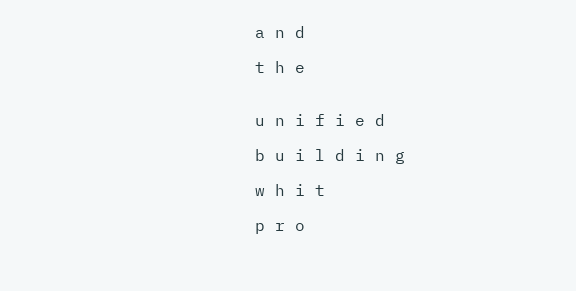a n d

t h e


u n i f i e d

b u i l d i n g

w h i t

p r o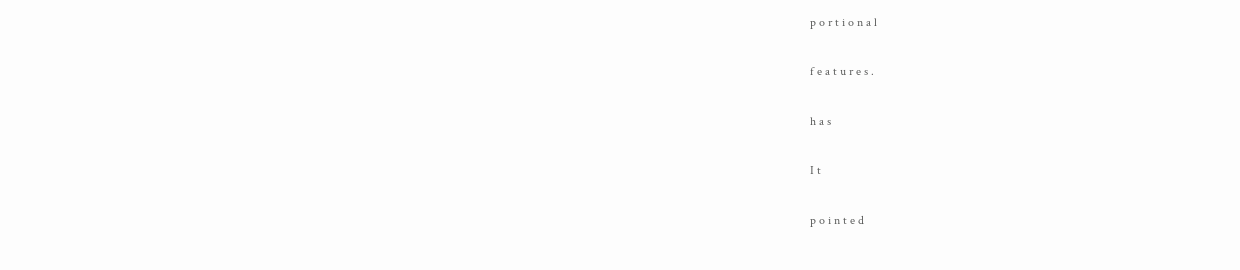p o r t i o n a l

f e a t u r e s .

h a s

I t

p o i n t e d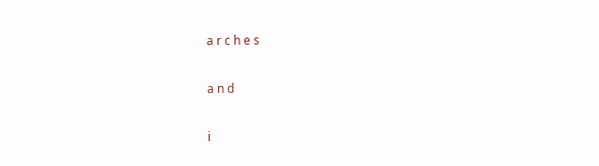a r c h e s

a n d

i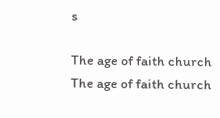s

The age of faith church
The age of faith church